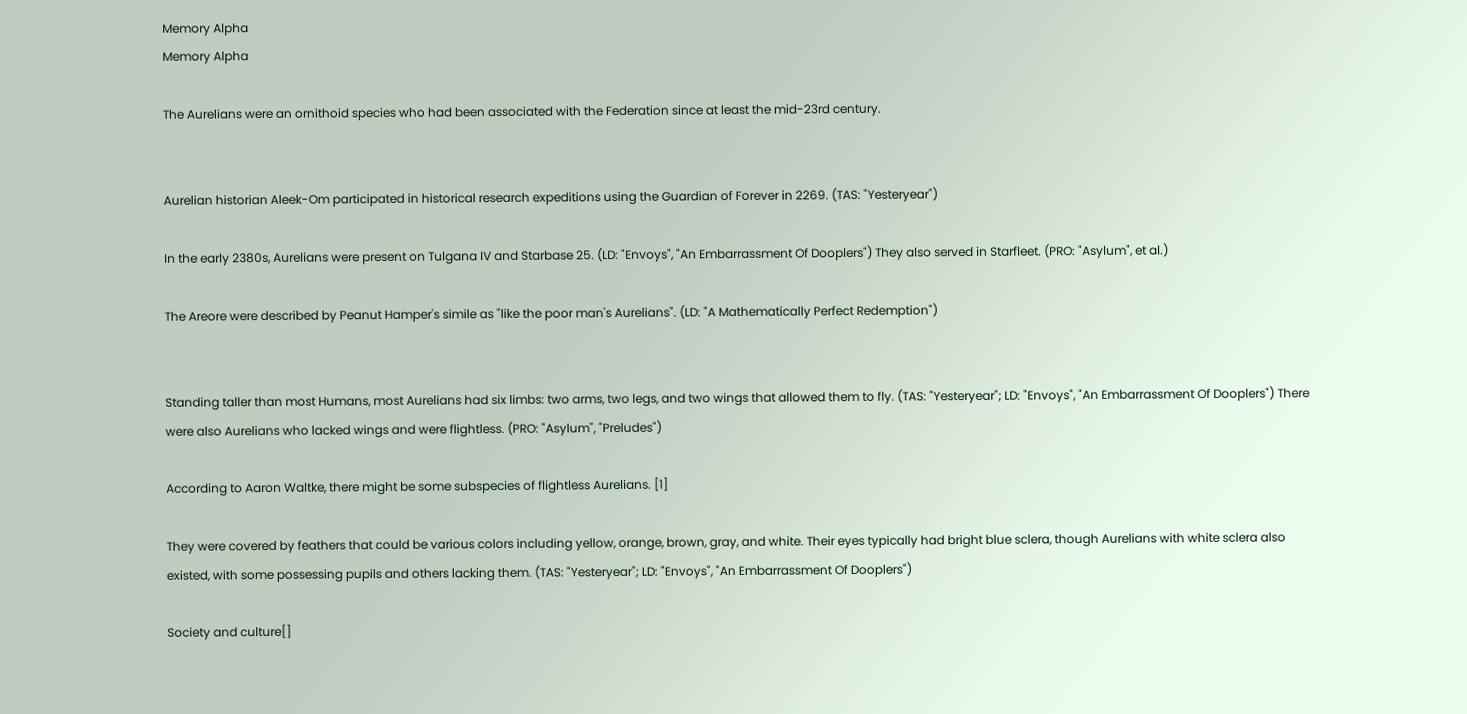Memory Alpha
Memory Alpha

The Aurelians were an ornithoid species who had been associated with the Federation since at least the mid-23rd century.


Aurelian historian Aleek-Om participated in historical research expeditions using the Guardian of Forever in 2269. (TAS: "Yesteryear")

In the early 2380s, Aurelians were present on Tulgana IV and Starbase 25. (LD: "Envoys", "An Embarrassment Of Dooplers") They also served in Starfleet. (PRO: "Asylum", et al.)

The Areore were described by Peanut Hamper's simile as "like the poor man's Aurelians". (LD: "A Mathematically Perfect Redemption")


Standing taller than most Humans, most Aurelians had six limbs: two arms, two legs, and two wings that allowed them to fly. (TAS: "Yesteryear"; LD: "Envoys", "An Embarrassment Of Dooplers") There were also Aurelians who lacked wings and were flightless. (PRO: "Asylum", "Preludes")

According to Aaron Waltke, there might be some subspecies of flightless Aurelians. [1]

They were covered by feathers that could be various colors including yellow, orange, brown, gray, and white. Their eyes typically had bright blue sclera, though Aurelians with white sclera also existed, with some possessing pupils and others lacking them. (TAS: "Yesteryear"; LD: "Envoys", "An Embarrassment Of Dooplers")

Society and culture[]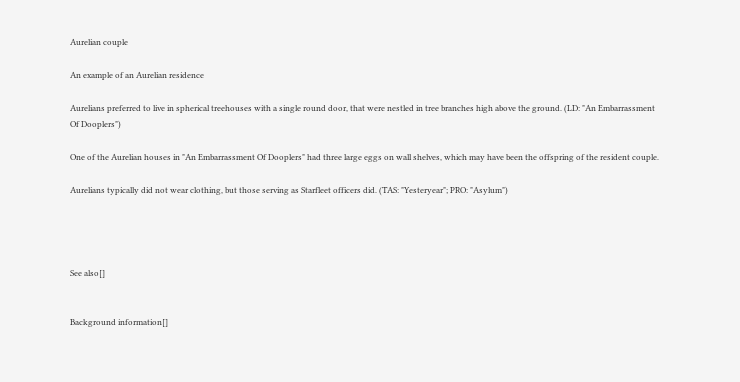Aurelian couple

An example of an Aurelian residence

Aurelians preferred to live in spherical treehouses with a single round door, that were nestled in tree branches high above the ground. (LD: "An Embarrassment Of Dooplers")

One of the Aurelian houses in "An Embarrassment Of Dooplers" had three large eggs on wall shelves, which may have been the offspring of the resident couple.

Aurelians typically did not wear clothing, but those serving as Starfleet officers did. (TAS: "Yesteryear"; PRO: "Asylum")




See also[]


Background information[]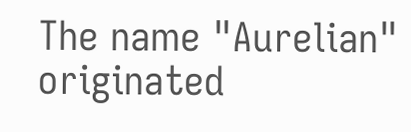The name "Aurelian" originated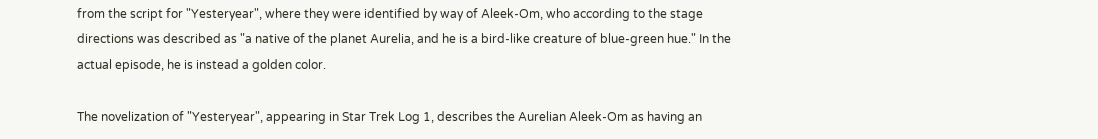from the script for "Yesteryear", where they were identified by way of Aleek-Om, who according to the stage directions was described as "a native of the planet Aurelia, and he is a bird-like creature of blue-green hue." In the actual episode, he is instead a golden color.

The novelization of "Yesteryear", appearing in Star Trek Log 1, describes the Aurelian Aleek-Om as having an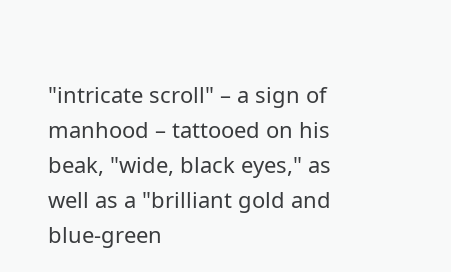"intricate scroll" – a sign of manhood – tattooed on his beak, "wide, black eyes," as well as a "brilliant gold and blue-green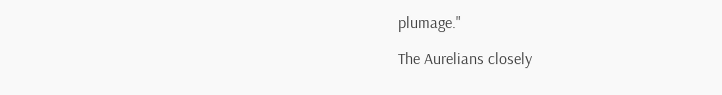plumage."

The Aurelians closely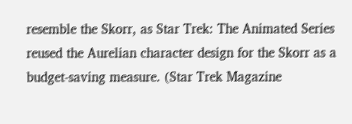resemble the Skorr, as Star Trek: The Animated Series reused the Aurelian character design for the Skorr as a budget-saving measure. (Star Trek Magazine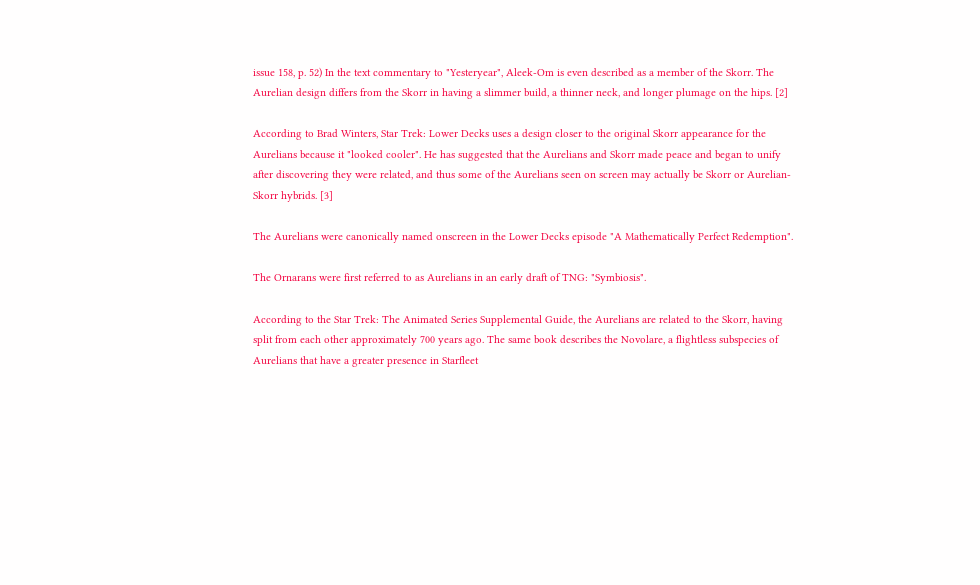issue 158, p. 52) In the text commentary to "Yesteryear", Aleek-Om is even described as a member of the Skorr. The Aurelian design differs from the Skorr in having a slimmer build, a thinner neck, and longer plumage on the hips. [2]

According to Brad Winters, Star Trek: Lower Decks uses a design closer to the original Skorr appearance for the Aurelians because it "looked cooler". He has suggested that the Aurelians and Skorr made peace and began to unify after discovering they were related, and thus some of the Aurelians seen on screen may actually be Skorr or Aurelian-Skorr hybrids. [3]

The Aurelians were canonically named onscreen in the Lower Decks episode "A Mathematically Perfect Redemption".

The Ornarans were first referred to as Aurelians in an early draft of TNG: "Symbiosis".

According to the Star Trek: The Animated Series Supplemental Guide, the Aurelians are related to the Skorr, having split from each other approximately 700 years ago. The same book describes the Novolare, a flightless subspecies of Aurelians that have a greater presence in Starfleet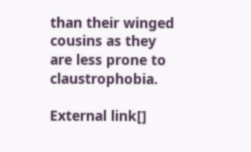than their winged cousins as they are less prone to claustrophobia.

External link[]